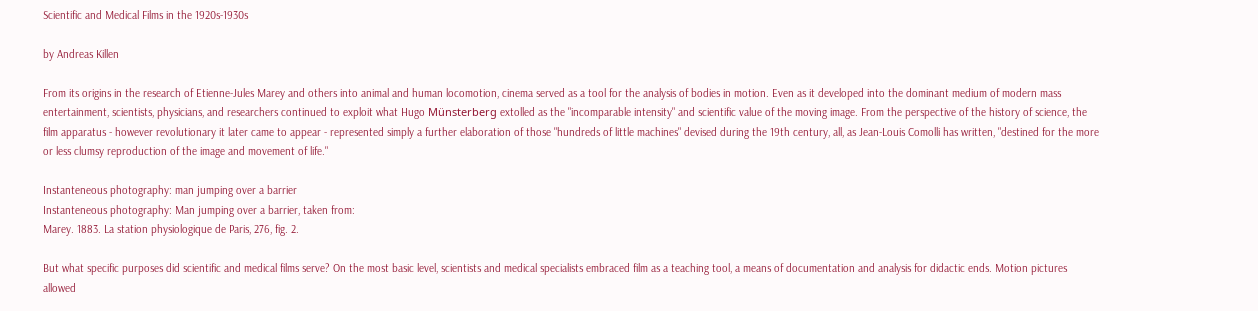Scientific and Medical Films in the 1920s-1930s

by Andreas Killen

From its origins in the research of Etienne-Jules Marey and others into animal and human locomotion, cinema served as a tool for the analysis of bodies in motion. Even as it developed into the dominant medium of modern mass entertainment, scientists, physicians, and researchers continued to exploit what Hugo Münsterberg extolled as the "incomparable intensity" and scientific value of the moving image. From the perspective of the history of science, the film apparatus - however revolutionary it later came to appear - represented simply a further elaboration of those "hundreds of little machines" devised during the 19th century, all, as Jean-Louis Comolli has written, "destined for the more or less clumsy reproduction of the image and movement of life."

Instanteneous photography: man jumping over a barrier
Instanteneous photography: Man jumping over a barrier, taken from:
Marey. 1883. La station physiologique de Paris, 276, fig. 2.

But what specific purposes did scientific and medical films serve? On the most basic level, scientists and medical specialists embraced film as a teaching tool, a means of documentation and analysis for didactic ends. Motion pictures allowed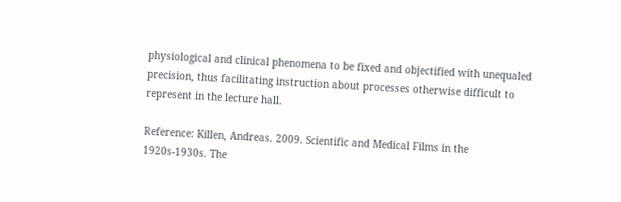physiological and clinical phenomena to be fixed and objectified with unequaled precision, thus facilitating instruction about processes otherwise difficult to represent in the lecture hall.

Reference: Killen, Andreas. 2009. Scientific and Medical Films in the 1920s-1930s. The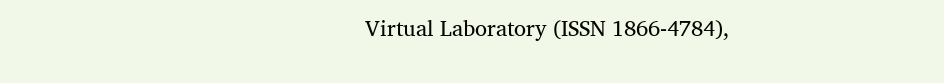Virtual Laboratory (ISSN 1866-4784),